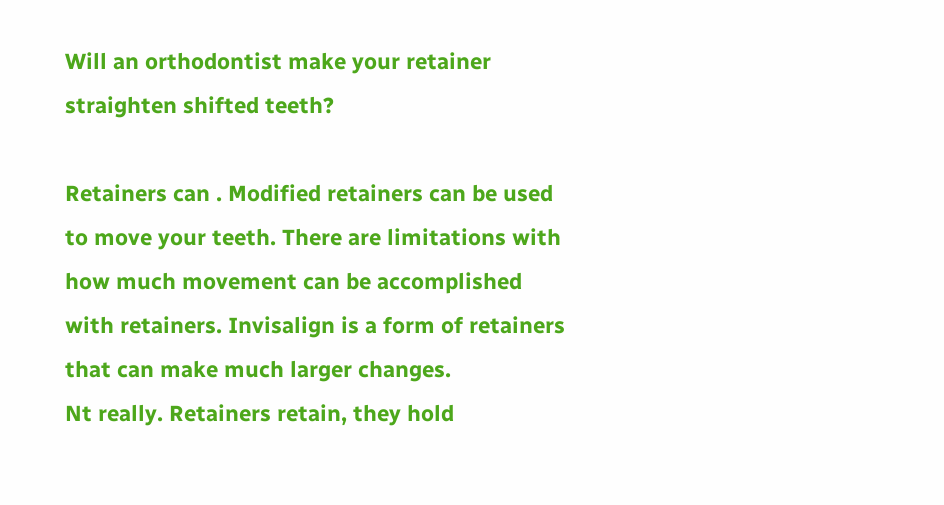Will an orthodontist make your retainer straighten shifted teeth?

Retainers can . Modified retainers can be used to move your teeth. There are limitations with how much movement can be accomplished with retainers. Invisalign is a form of retainers that can make much larger changes.
Nt really. Retainers retain, they hold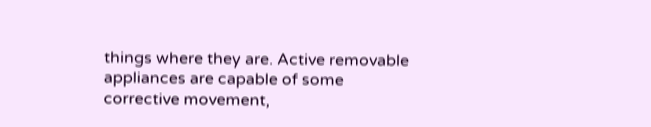things where they are. Active removable appliances are capable of some corrective movement,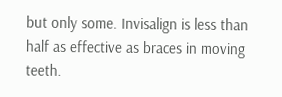but only some. Invisalign is less than half as effective as braces in moving teeth.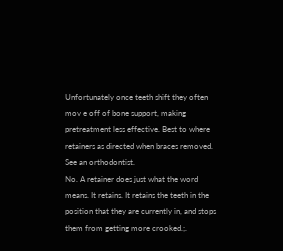Unfortunately once teeth shift they often mov e off of bone support, making pretreatment less effective. Best to where retainers as directed when braces removed. See an orthodontist.
No. A retainer does just what the word means. It retains. It retains the teeth in the position that they are currently in, and stops them from getting more crooked.;.